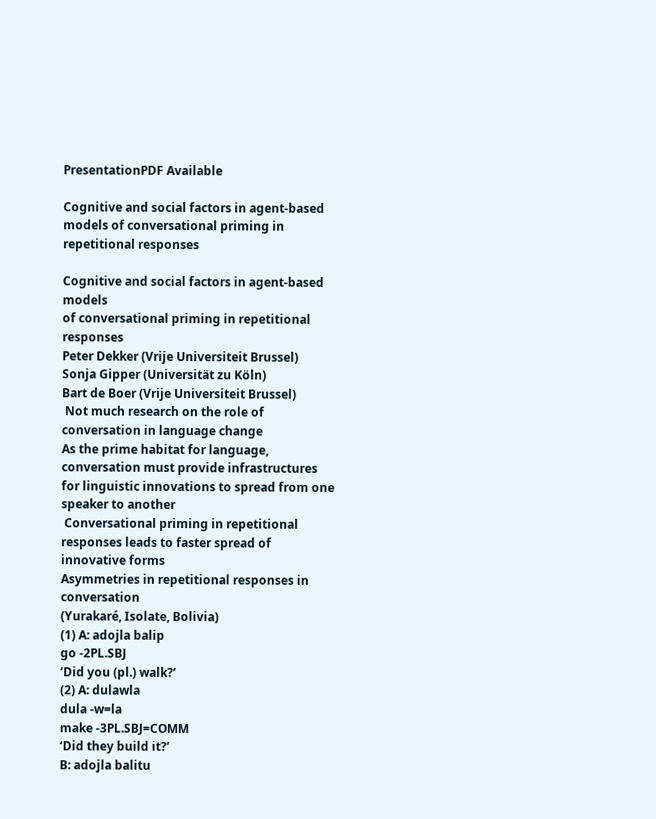PresentationPDF Available

Cognitive and social factors in agent-based models of conversational priming in repetitional responses

Cognitive and social factors in agent-based models
of conversational priming in repetitional responses
Peter Dekker (Vrije Universiteit Brussel)
Sonja Gipper (Universität zu Köln)
Bart de Boer (Vrije Universiteit Brussel)
 Not much research on the role of conversation in language change
As the prime habitat for language, conversation must provide infrastructures
for linguistic innovations to spread from one speaker to another
 Conversational priming in repetitional responses leads to faster spread of
innovative forms
Asymmetries in repetitional responses in conversation
(Yurakaré, Isolate, Bolivia)
(1) A: adojla balip
go -2PL.SBJ
‘Did you (pl.) walk?’
(2) A: dulawla
dula -w=la
make -3PL.SBJ=COMM
‘Did they build it?’
B: adojla balitu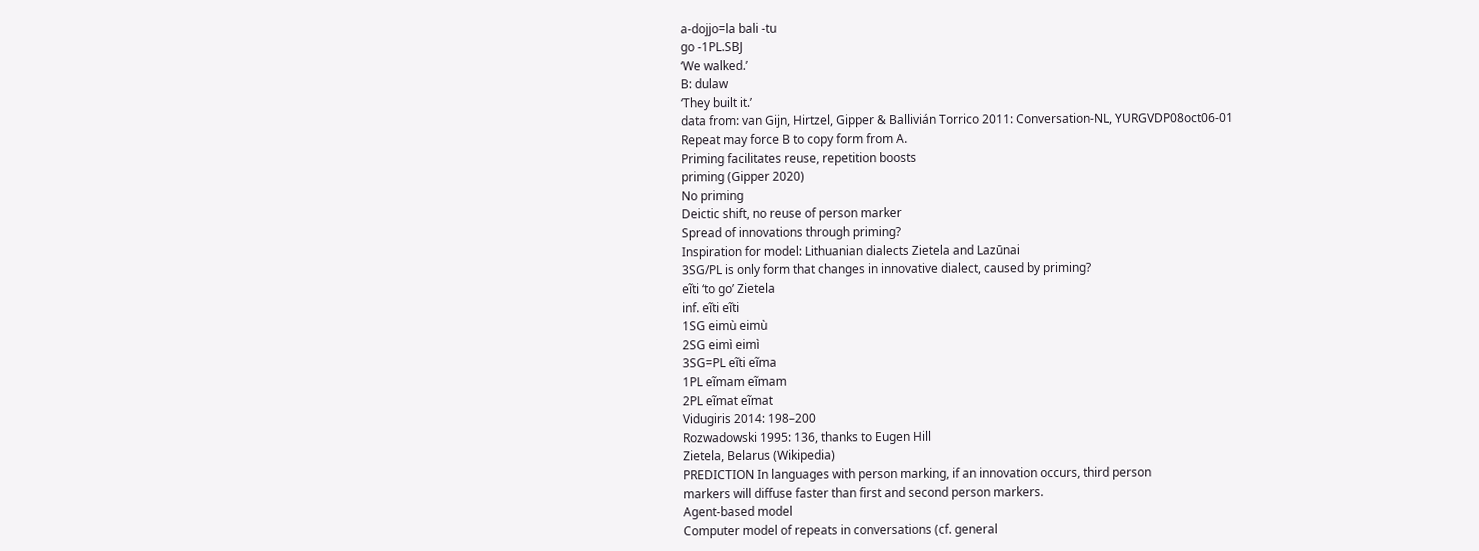a-dojjo=la bali -tu
go -1PL.SBJ
‘We walked.’
B: dulaw
‘They built it.’
data from: van Gijn, Hirtzel, Gipper & Ballivián Torrico 2011: Conversation-NL, YURGVDP08oct06-01
Repeat may force B to copy form from A.
Priming facilitates reuse, repetition boosts
priming (Gipper 2020)
No priming
Deictic shift, no reuse of person marker
Spread of innovations through priming?
Inspiration for model: Lithuanian dialects Zietela and Lazūnai
3SG/PL is only form that changes in innovative dialect, caused by priming?
eĩti ‘to go’ Zietela
inf. eĩti eĩti
1SG eimù eimù
2SG eimì eimì
3SG=PL eĩti eĩma
1PL eĩmam eĩmam
2PL eĩmat eĩmat
Vidugiris 2014: 198–200
Rozwadowski 1995: 136, thanks to Eugen Hill
Zietela, Belarus (Wikipedia)
PREDICTION In languages with person marking, if an innovation occurs, third person
markers will diffuse faster than first and second person markers.
Agent-based model
Computer model of repeats in conversations (cf. general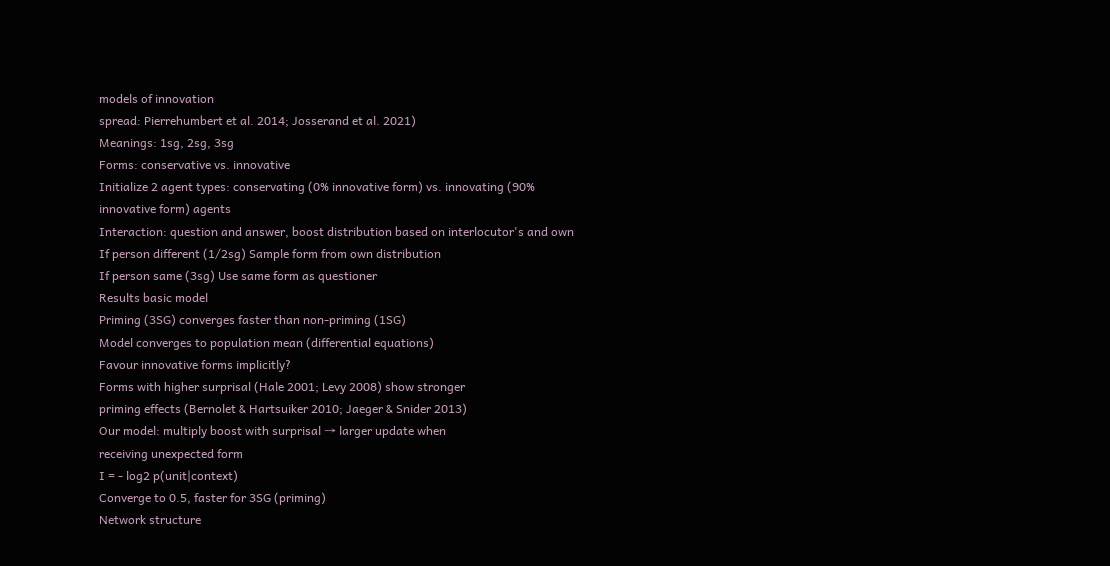models of innovation
spread: Pierrehumbert et al. 2014; Josserand et al. 2021)
Meanings: 1sg, 2sg, 3sg
Forms: conservative vs. innovative
Initialize 2 agent types: conservating (0% innovative form) vs. innovating (90%
innovative form) agents
Interaction: question and answer, boost distribution based on interlocutor's and own
If person different (1/2sg) Sample form from own distribution
If person same (3sg) Use same form as questioner
Results basic model
Priming (3SG) converges faster than non-priming (1SG)
Model converges to population mean (differential equations)
Favour innovative forms implicitly?
Forms with higher surprisal (Hale 2001; Levy 2008) show stronger
priming effects (Bernolet & Hartsuiker 2010; Jaeger & Snider 2013)
Our model: multiply boost with surprisal → larger update when
receiving unexpected form
I = - log2 p(unit|context)
Converge to 0.5, faster for 3SG (priming)
Network structure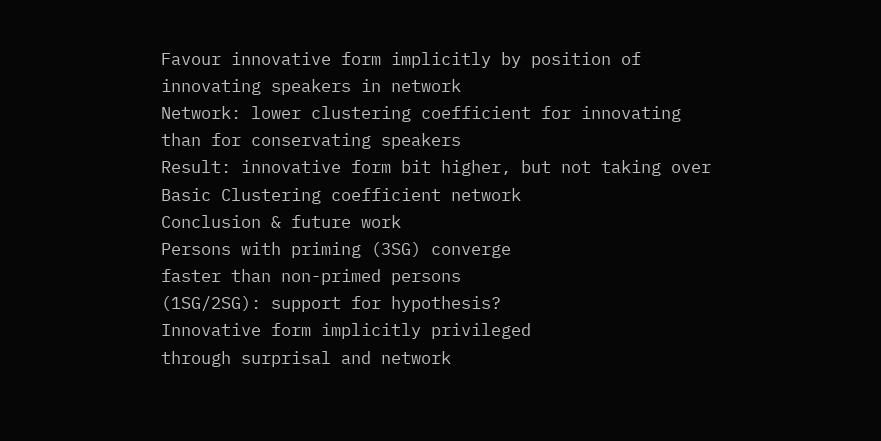Favour innovative form implicitly by position of
innovating speakers in network
Network: lower clustering coefficient for innovating
than for conservating speakers
Result: innovative form bit higher, but not taking over
Basic Clustering coefficient network
Conclusion & future work
Persons with priming (3SG) converge
faster than non-primed persons
(1SG/2SG): support for hypothesis?
Innovative form implicitly privileged
through surprisal and network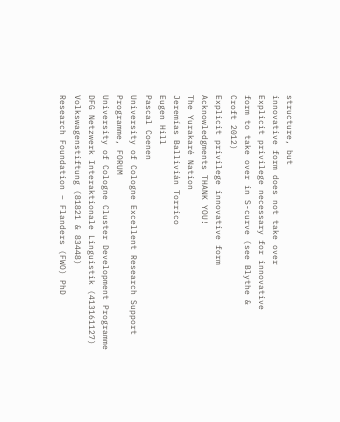structure, but
innovative form does not take over
Explicit privilege necessary for innovative
form to take over in S-curve (see Blythe &
Croft 2012)
Explicit privilege innovative form
Acknowledgments THANK YOU!
The Yurakaré Nation
Jeremías Ballivián Torrico
Eugen Hill
Pascal Coenen
University of Cologne Excellent Research Support Programme, FORUM
University of Cologne Cluster Development Programme
DFG Netzwerk Interaktionale Linguistik (413161127)
Volkswagenstiftung (81821 & 83448)
Research Foundation – Flanders (FWO) PhD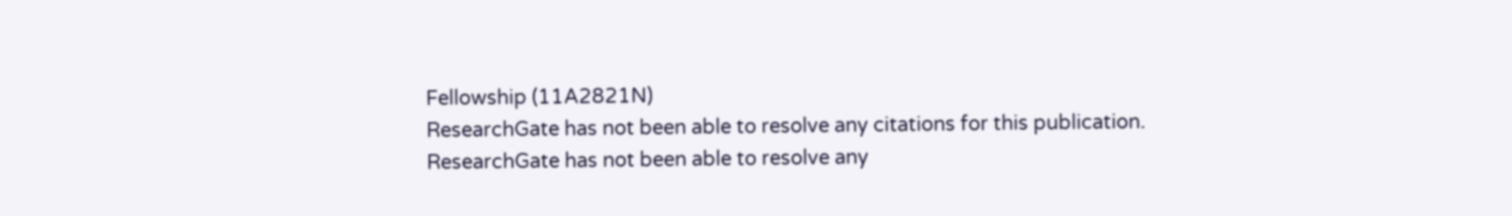Fellowship (11A2821N)
ResearchGate has not been able to resolve any citations for this publication.
ResearchGate has not been able to resolve any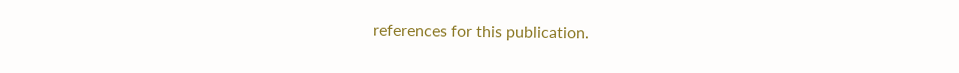references for this publication.